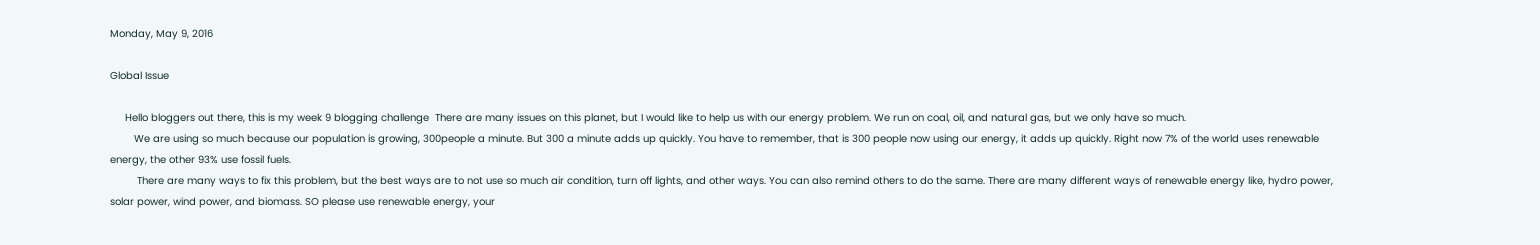Monday, May 9, 2016

Global Issue

     Hello bloggers out there, this is my week 9 blogging challenge  There are many issues on this planet, but I would like to help us with our energy problem. We run on coal, oil, and natural gas, but we only have so much.
        We are using so much because our population is growing, 300people a minute. But 300 a minute adds up quickly. You have to remember, that is 300 people now using our energy, it adds up quickly. Right now 7% of the world uses renewable energy, the other 93% use fossil fuels.
         There are many ways to fix this problem, but the best ways are to not use so much air condition, turn off lights, and other ways. You can also remind others to do the same. There are many different ways of renewable energy like, hydro power, solar power, wind power, and biomass. SO please use renewable energy, your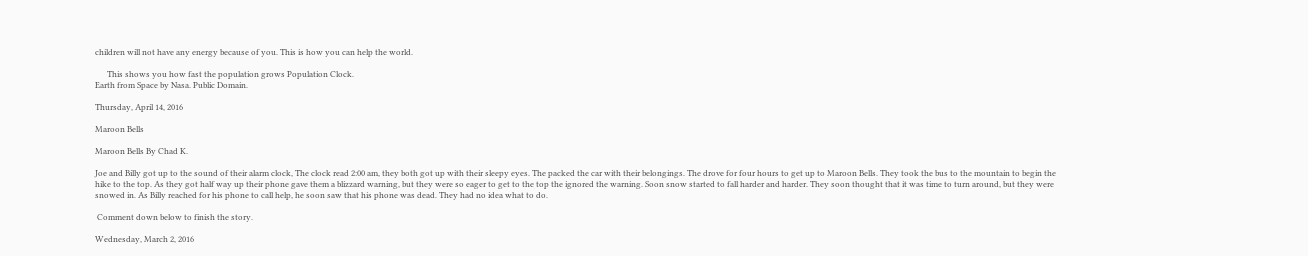children will not have any energy because of you. This is how you can help the world.

      This shows you how fast the population grows Population Clock.
Earth from Space by Nasa. Public Domain.

Thursday, April 14, 2016

Maroon Bells

Maroon Bells By Chad K.

Joe and Billy got up to the sound of their alarm clock, The clock read 2:00 am, they both got up with their sleepy eyes. The packed the car with their belongings. The drove for four hours to get up to Maroon Bells. They took the bus to the mountain to begin the hike to the top. As they got half way up their phone gave them a blizzard warning, but they were so eager to get to the top the ignored the warning. Soon snow started to fall harder and harder. They soon thought that it was time to turn around, but they were snowed in. As Billy reached for his phone to call help, he soon saw that his phone was dead. They had no idea what to do.

 Comment down below to finish the story.

Wednesday, March 2, 2016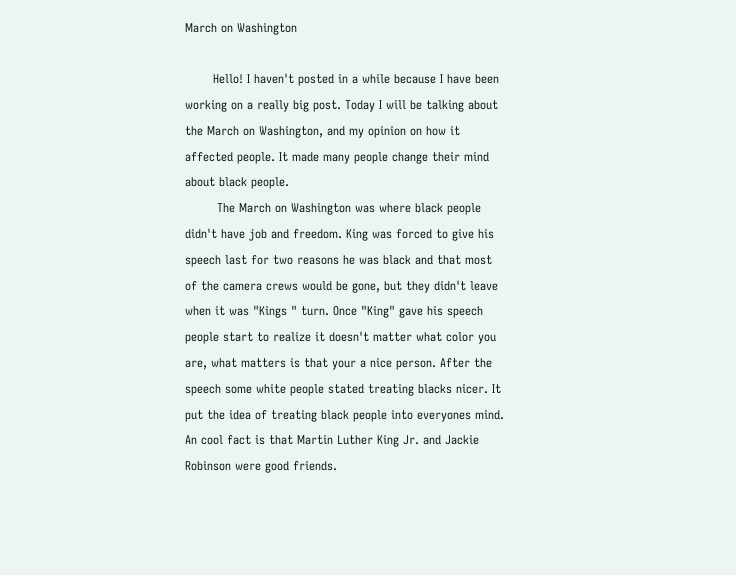March on Washington

       Hello! I haven't posted in a while because I have been working on a really big post. Today I will be talking about the March on Washington, and my opinion on how it affected people. It made many people change their mind about black people.
        The March on Washington was where black people didn't have job and freedom. King was forced to give his speech last for two reasons he was black and that most of the camera crews would be gone, but they didn't leave when it was "Kings " turn. Once "King" gave his speech people start to realize it doesn't matter what color you are, what matters is that your a nice person. After the speech some white people stated treating blacks nicer. It put the idea of treating black people into everyones mind. An cool fact is that Martin Luther King Jr. and Jackie Robinson were good friends.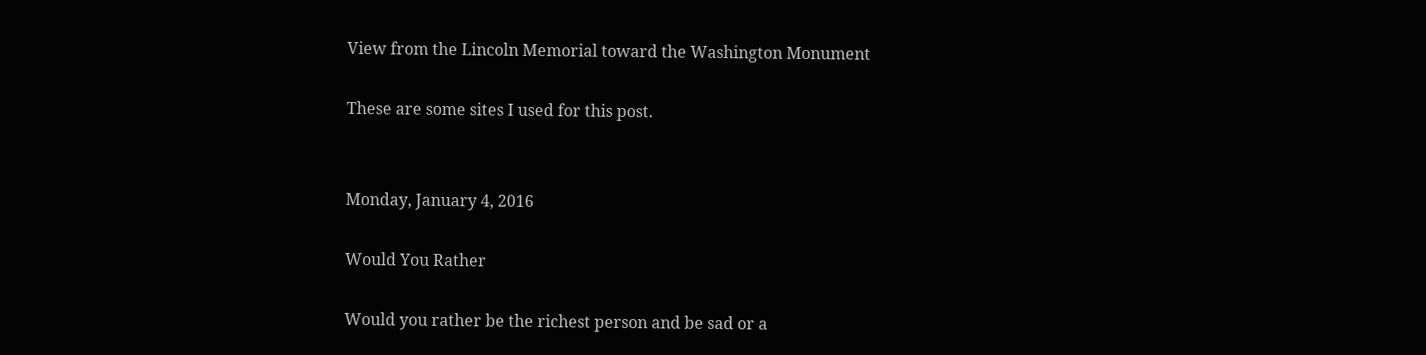View from the Lincoln Memorial toward the Washington Monument

These are some sites I used for this post.


Monday, January 4, 2016

Would You Rather

Would you rather be the richest person and be sad or a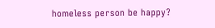homeless person be happy?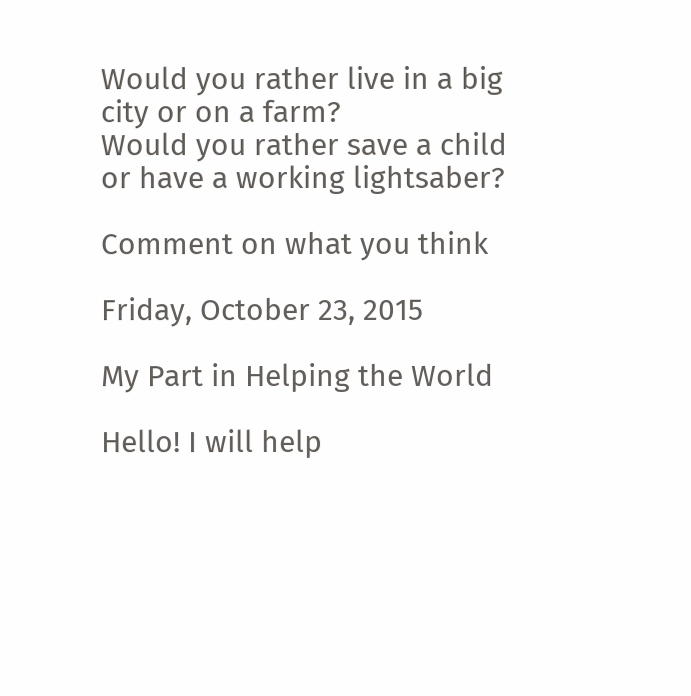Would you rather live in a big city or on a farm?
Would you rather save a child or have a working lightsaber?

Comment on what you think

Friday, October 23, 2015

My Part in Helping the World

Hello! I will help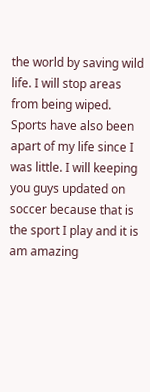the world by saving wild life. I will stop areas from being wiped. Sports have also been apart of my life since I was little. I will keeping you guys updated on soccer because that is the sport I play and it is am amazing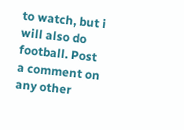to watch, but i will also do football. Post a comment on any other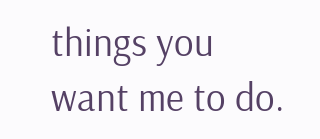things you want me to do.